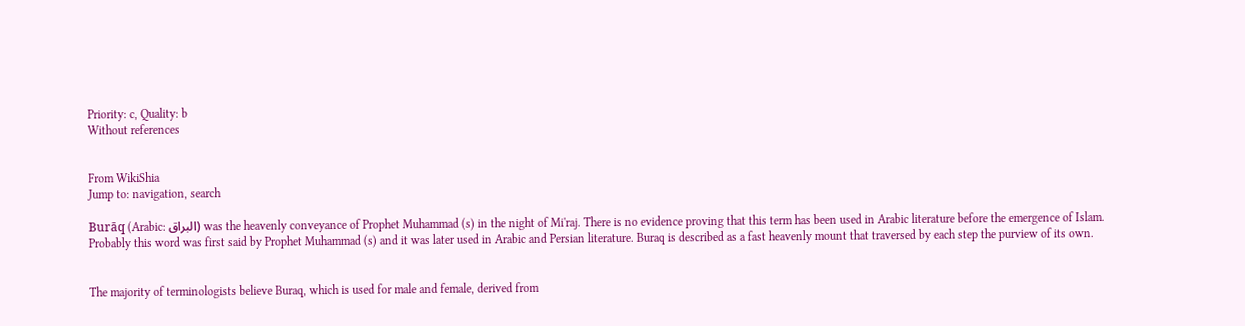Priority: c, Quality: b
Without references


From WikiShia
Jump to: navigation, search

Burāq (Arabic: البراق) was the heavenly conveyance of Prophet Muhammad (s) in the night of Mi'raj. There is no evidence proving that this term has been used in Arabic literature before the emergence of Islam. Probably this word was first said by Prophet Muhammad (s) and it was later used in Arabic and Persian literature. Buraq is described as a fast heavenly mount that traversed by each step the purview of its own.


The majority of terminologists believe Buraq, which is used for male and female, derived from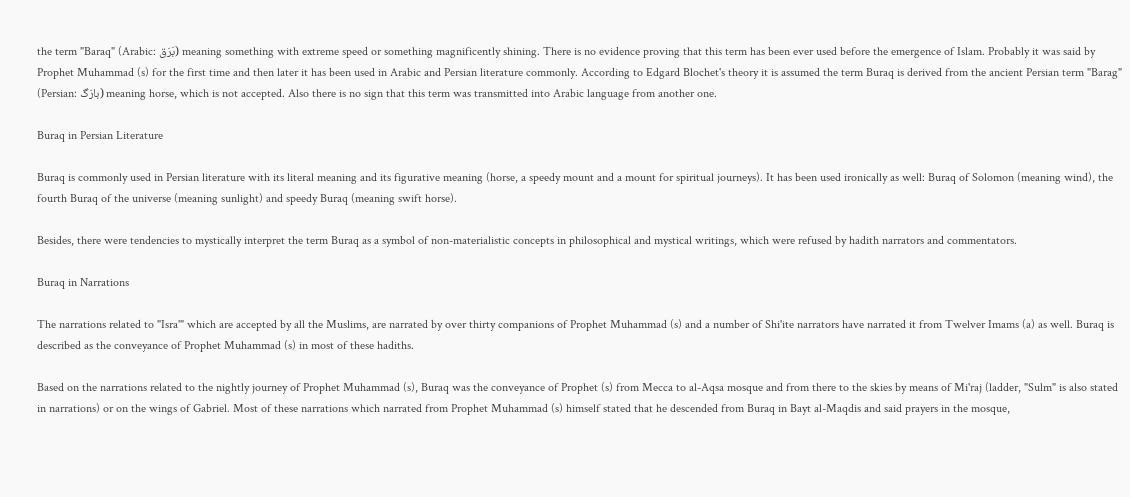the term "Baraq" (Arabic: بَرَق) meaning something with extreme speed or something magnificently shining. There is no evidence proving that this term has been ever used before the emergence of Islam. Probably it was said by Prophet Muhammad (s) for the first time and then later it has been used in Arabic and Persian literature commonly. According to Edgard Blochet's theory it is assumed the term Buraq is derived from the ancient Persian term "Barag" (Persian: بارَگ) meaning horse, which is not accepted. Also there is no sign that this term was transmitted into Arabic language from another one.

Buraq in Persian Literature

Buraq is commonly used in Persian literature with its literal meaning and its figurative meaning (horse, a speedy mount and a mount for spiritual journeys). It has been used ironically as well: Buraq of Solomon (meaning wind), the fourth Buraq of the universe (meaning sunlight) and speedy Buraq (meaning swift horse).

Besides, there were tendencies to mystically interpret the term Buraq as a symbol of non-materialistic concepts in philosophical and mystical writings, which were refused by hadith narrators and commentators.

Buraq in Narrations

The narrations related to "Isra'" which are accepted by all the Muslims, are narrated by over thirty companions of Prophet Muhammad (s) and a number of Shi'ite narrators have narrated it from Twelver Imams (a) as well. Buraq is described as the conveyance of Prophet Muhammad (s) in most of these hadiths.

Based on the narrations related to the nightly journey of Prophet Muhammad (s), Buraq was the conveyance of Prophet (s) from Mecca to al-Aqsa mosque and from there to the skies by means of Mi'raj (ladder, "Sulm" is also stated in narrations) or on the wings of Gabriel. Most of these narrations which narrated from Prophet Muhammad (s) himself stated that he descended from Buraq in Bayt al-Maqdis and said prayers in the mosque,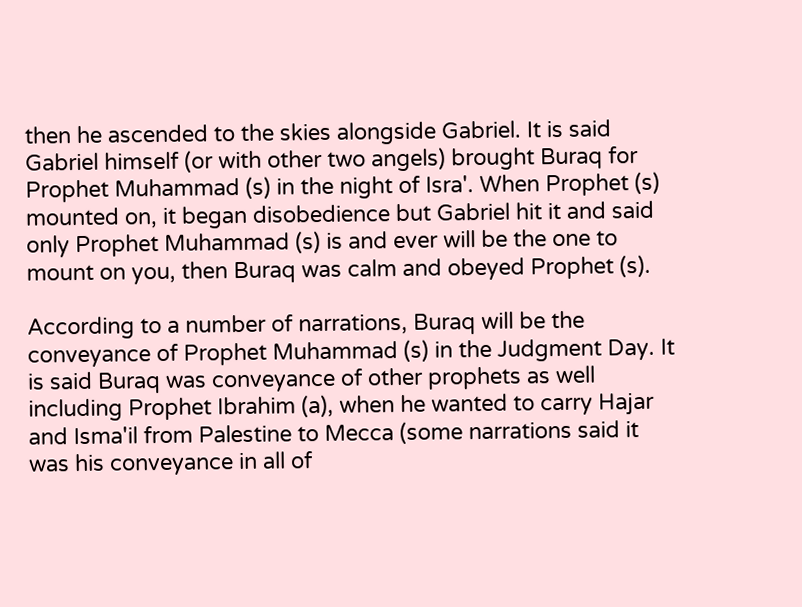then he ascended to the skies alongside Gabriel. It is said Gabriel himself (or with other two angels) brought Buraq for Prophet Muhammad (s) in the night of Isra'. When Prophet (s) mounted on, it began disobedience but Gabriel hit it and said only Prophet Muhammad (s) is and ever will be the one to mount on you, then Buraq was calm and obeyed Prophet (s).

According to a number of narrations, Buraq will be the conveyance of Prophet Muhammad (s) in the Judgment Day. It is said Buraq was conveyance of other prophets as well including Prophet Ibrahim (a), when he wanted to carry Hajar and Isma'il from Palestine to Mecca (some narrations said it was his conveyance in all of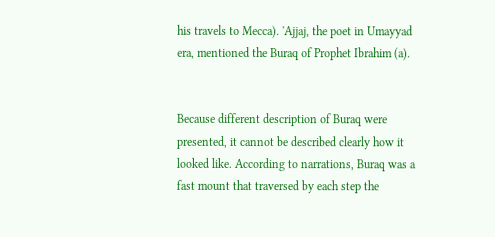his travels to Mecca). 'Ajjaj, the poet in Umayyad era, mentioned the Buraq of Prophet Ibrahim (a).


Because different description of Buraq were presented, it cannot be described clearly how it looked like. According to narrations, Buraq was a fast mount that traversed by each step the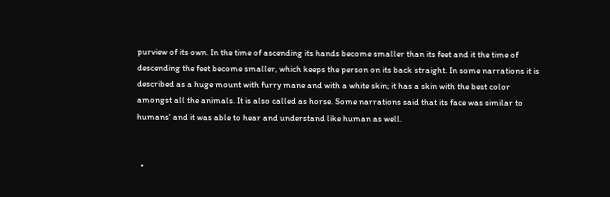purview of its own. In the time of ascending its hands become smaller than its feet and it the time of descending the feet become smaller, which keeps the person on its back straight. In some narrations it is described as a huge mount with furry mane and with a white skin; it has a skin with the best color amongst all the animals. It is also called as horse. Some narrations said that its face was similar to humans' and it was able to hear and understand like human as well.


  •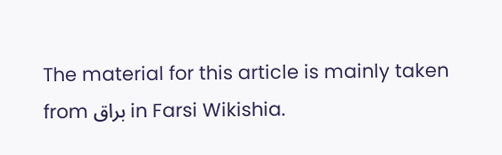The material for this article is mainly taken from براق in Farsi Wikishia.